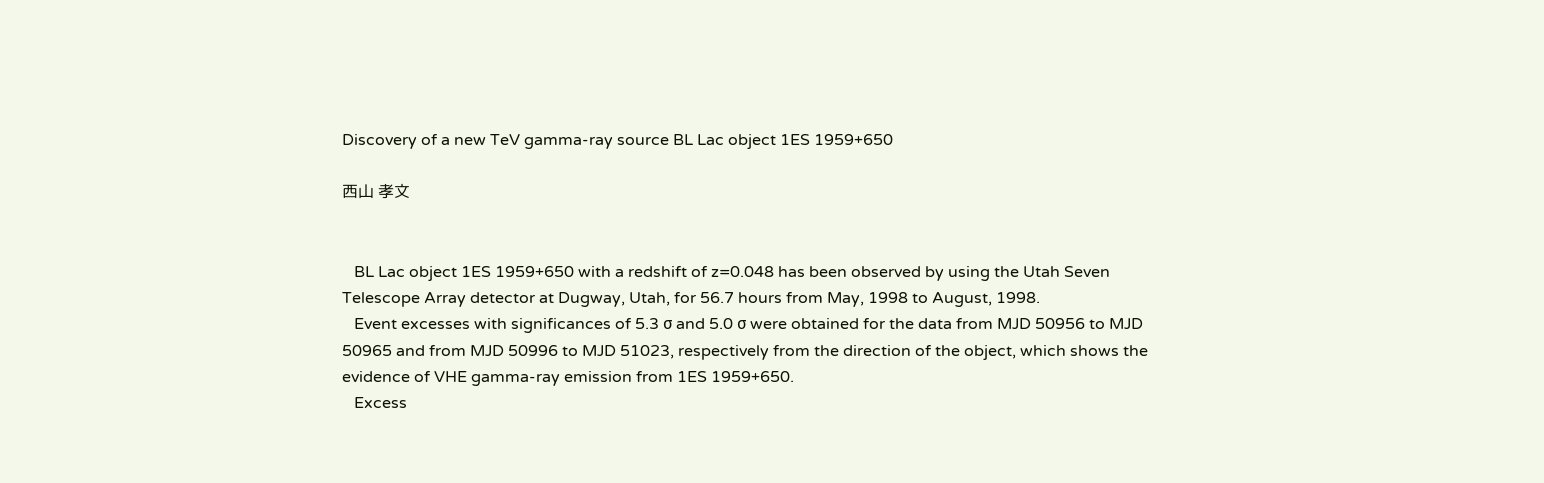Discovery of a new TeV gamma-ray source BL Lac object 1ES 1959+650

西山 孝文


   BL Lac object 1ES 1959+650 with a redshift of z=0.048 has been observed by using the Utah Seven Telescope Array detector at Dugway, Utah, for 56.7 hours from May, 1998 to August, 1998.
   Event excesses with significances of 5.3 σ and 5.0 σ were obtained for the data from MJD 50956 to MJD 50965 and from MJD 50996 to MJD 51023, respectively from the direction of the object, which shows the evidence of VHE gamma-ray emission from 1ES 1959+650.
   Excess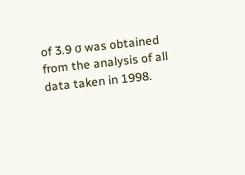of 3.9 σ was obtained from the analysis of all data taken in 1998.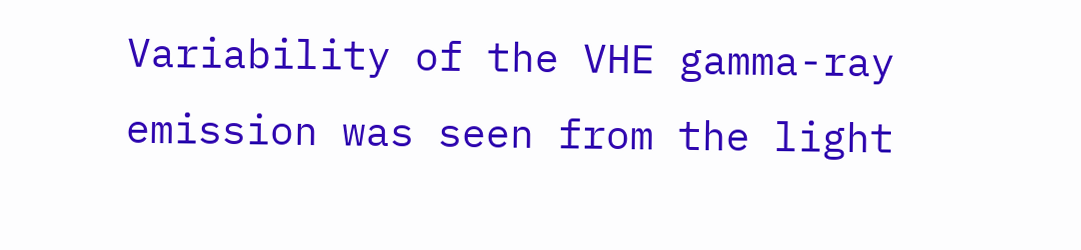Variability of the VHE gamma-ray emission was seen from the light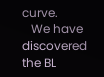curve.
   We have discovered the BL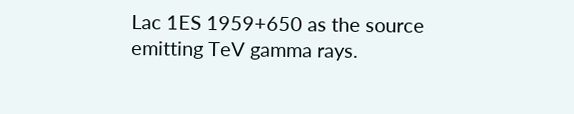Lac 1ES 1959+650 as the source emitting TeV gamma rays.